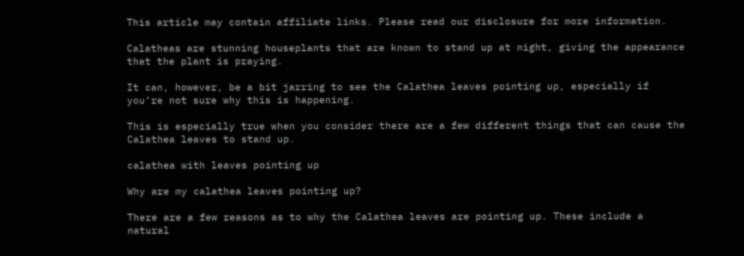This article may contain affiliate links. Please read our disclosure for more information.

Calatheas are stunning houseplants that are known to stand up at night, giving the appearance that the plant is praying.

It can, however, be a bit jarring to see the Calathea leaves pointing up, especially if you’re not sure why this is happening.

This is especially true when you consider there are a few different things that can cause the Calathea leaves to stand up.

calathea with leaves pointing up

Why are my calathea leaves pointing up?

There are a few reasons as to why the Calathea leaves are pointing up. These include a natural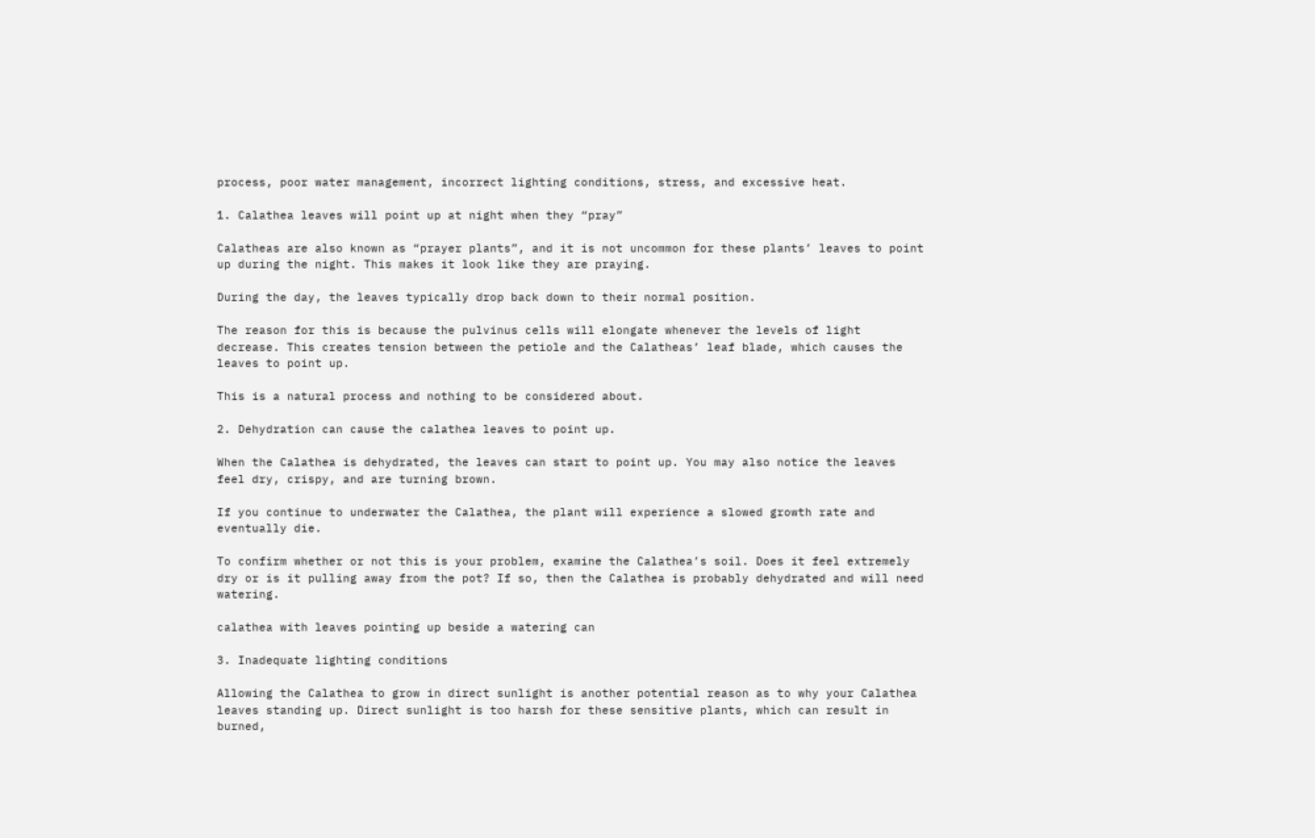process, poor water management, incorrect lighting conditions, stress, and excessive heat.

1. Calathea leaves will point up at night when they “pray”

Calatheas are also known as “prayer plants”, and it is not uncommon for these plants’ leaves to point up during the night. This makes it look like they are praying.

During the day, the leaves typically drop back down to their normal position.

The reason for this is because the pulvinus cells will elongate whenever the levels of light decrease. This creates tension between the petiole and the Calatheas’ leaf blade, which causes the leaves to point up.

This is a natural process and nothing to be considered about.

2. Dehydration can cause the calathea leaves to point up.

When the Calathea is dehydrated, the leaves can start to point up. You may also notice the leaves feel dry, crispy, and are turning brown.

If you continue to underwater the Calathea, the plant will experience a slowed growth rate and eventually die.

To confirm whether or not this is your problem, examine the Calathea’s soil. Does it feel extremely dry or is it pulling away from the pot? If so, then the Calathea is probably dehydrated and will need watering.

calathea with leaves pointing up beside a watering can

3. Inadequate lighting conditions

Allowing the Calathea to grow in direct sunlight is another potential reason as to why your Calathea leaves standing up. Direct sunlight is too harsh for these sensitive plants, which can result in burned,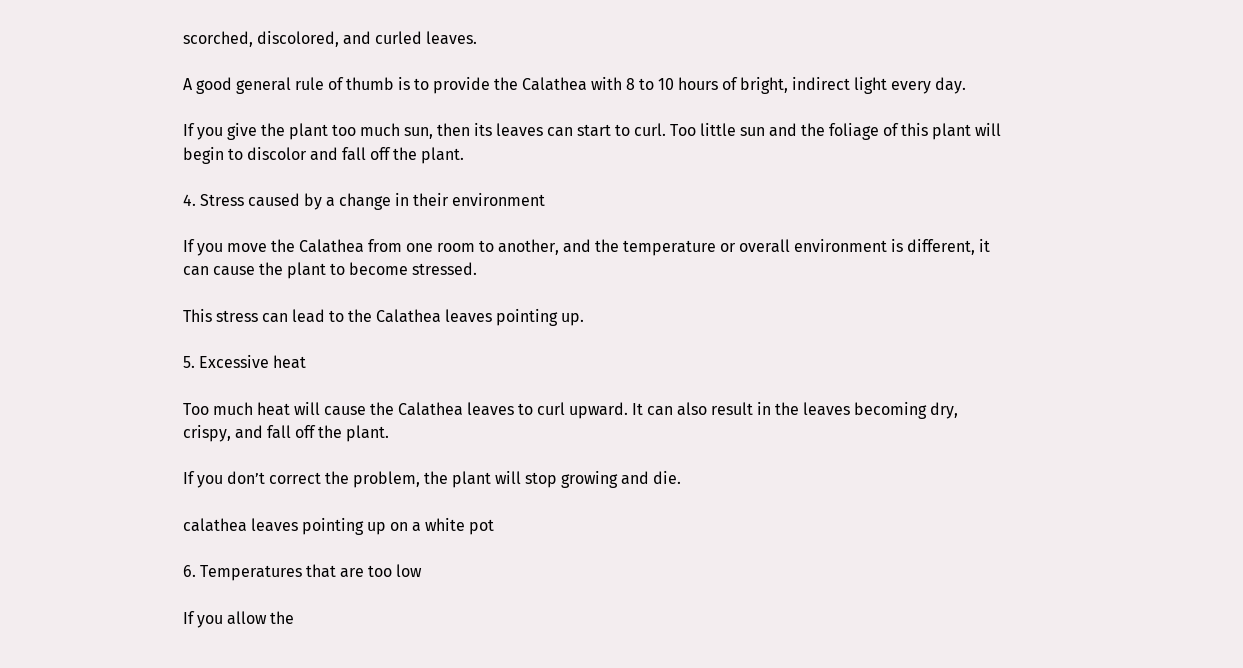scorched, discolored, and curled leaves.

A good general rule of thumb is to provide the Calathea with 8 to 10 hours of bright, indirect light every day.

If you give the plant too much sun, then its leaves can start to curl. Too little sun and the foliage of this plant will begin to discolor and fall off the plant.

4. Stress caused by a change in their environment

If you move the Calathea from one room to another, and the temperature or overall environment is different, it can cause the plant to become stressed.

This stress can lead to the Calathea leaves pointing up.

5. Excessive heat

Too much heat will cause the Calathea leaves to curl upward. It can also result in the leaves becoming dry, crispy, and fall off the plant.

If you don’t correct the problem, the plant will stop growing and die.

calathea leaves pointing up on a white pot

6. Temperatures that are too low

If you allow the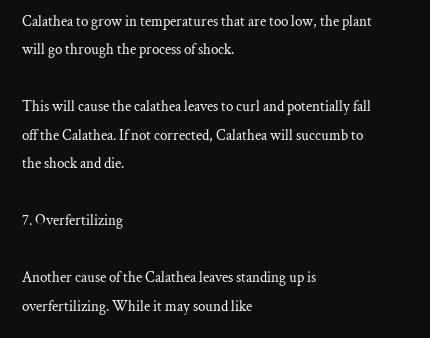Calathea to grow in temperatures that are too low, the plant will go through the process of shock.

This will cause the calathea leaves to curl and potentially fall off the Calathea. If not corrected, Calathea will succumb to the shock and die.

7. Overfertilizing

Another cause of the Calathea leaves standing up is overfertilizing. While it may sound like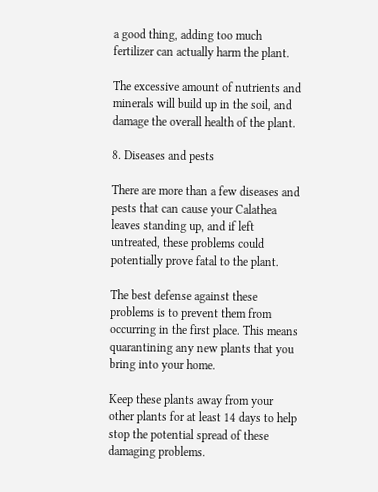a good thing, adding too much fertilizer can actually harm the plant.

The excessive amount of nutrients and minerals will build up in the soil, and damage the overall health of the plant.

8. Diseases and pests

There are more than a few diseases and pests that can cause your Calathea leaves standing up, and if left untreated, these problems could potentially prove fatal to the plant.

The best defense against these problems is to prevent them from occurring in the first place. This means quarantining any new plants that you bring into your home.

Keep these plants away from your other plants for at least 14 days to help stop the potential spread of these damaging problems.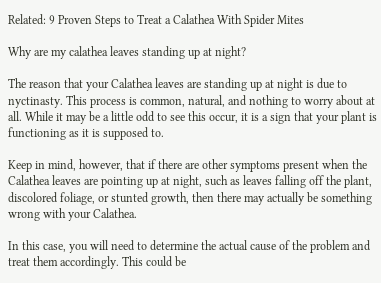Related: 9 Proven Steps to Treat a Calathea With Spider Mites

Why are my calathea leaves standing up at night?

The reason that your Calathea leaves are standing up at night is due to nyctinasty. This process is common, natural, and nothing to worry about at all. While it may be a little odd to see this occur, it is a sign that your plant is functioning as it is supposed to.

Keep in mind, however, that if there are other symptoms present when the Calathea leaves are pointing up at night, such as leaves falling off the plant, discolored foliage, or stunted growth, then there may actually be something wrong with your Calathea.

In this case, you will need to determine the actual cause of the problem and treat them accordingly. This could be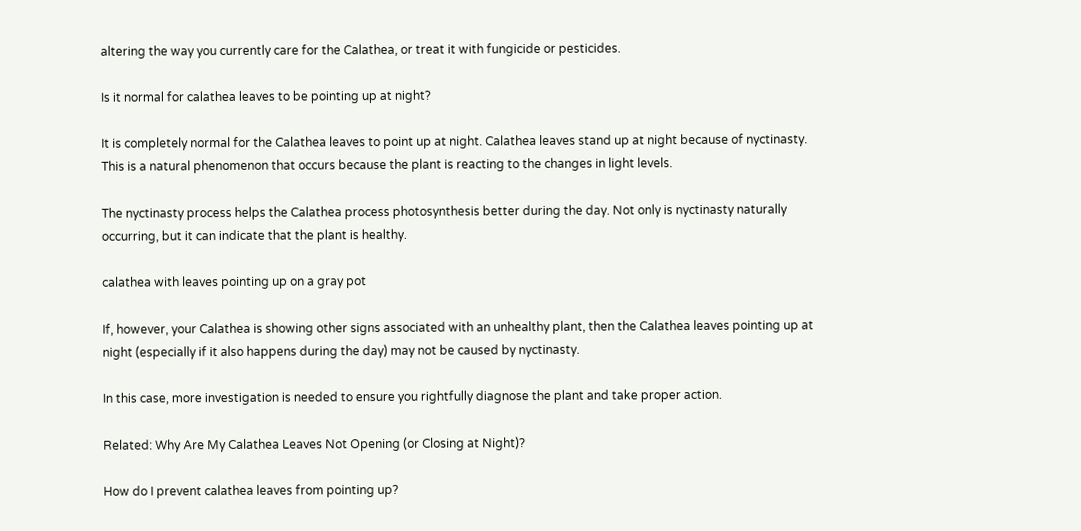altering the way you currently care for the Calathea, or treat it with fungicide or pesticides.

Is it normal for calathea leaves to be pointing up at night?

It is completely normal for the Calathea leaves to point up at night. Calathea leaves stand up at night because of nyctinasty. This is a natural phenomenon that occurs because the plant is reacting to the changes in light levels.

The nyctinasty process helps the Calathea process photosynthesis better during the day. Not only is nyctinasty naturally occurring, but it can indicate that the plant is healthy.

calathea with leaves pointing up on a gray pot

If, however, your Calathea is showing other signs associated with an unhealthy plant, then the Calathea leaves pointing up at night (especially if it also happens during the day) may not be caused by nyctinasty.

In this case, more investigation is needed to ensure you rightfully diagnose the plant and take proper action.

Related: Why Are My Calathea Leaves Not Opening (or Closing at Night)?

How do I prevent calathea leaves from pointing up?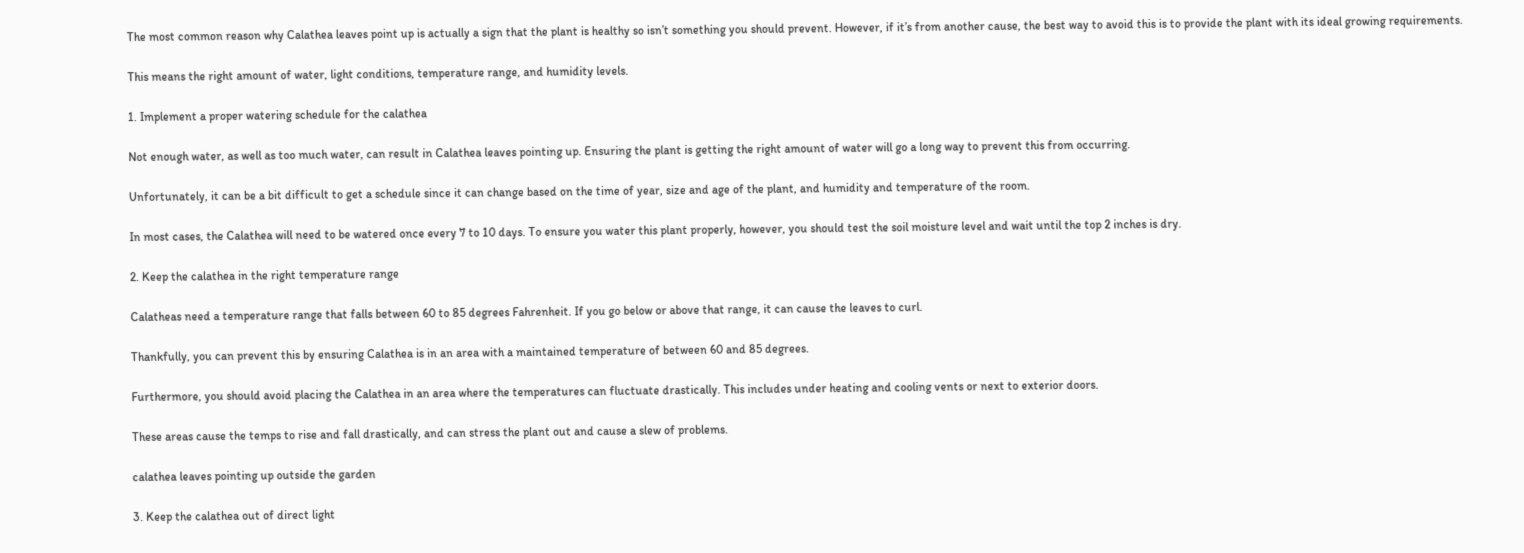The most common reason why Calathea leaves point up is actually a sign that the plant is healthy so isn’t something you should prevent. However, if it’s from another cause, the best way to avoid this is to provide the plant with its ideal growing requirements.

This means the right amount of water, light conditions, temperature range, and humidity levels.

1. Implement a proper watering schedule for the calathea

Not enough water, as well as too much water, can result in Calathea leaves pointing up. Ensuring the plant is getting the right amount of water will go a long way to prevent this from occurring.

Unfortunately, it can be a bit difficult to get a schedule since it can change based on the time of year, size and age of the plant, and humidity and temperature of the room.

In most cases, the Calathea will need to be watered once every 7 to 10 days. To ensure you water this plant properly, however, you should test the soil moisture level and wait until the top 2 inches is dry.

2. Keep the calathea in the right temperature range

Calatheas need a temperature range that falls between 60 to 85 degrees Fahrenheit. If you go below or above that range, it can cause the leaves to curl.

Thankfully, you can prevent this by ensuring Calathea is in an area with a maintained temperature of between 60 and 85 degrees.

Furthermore, you should avoid placing the Calathea in an area where the temperatures can fluctuate drastically. This includes under heating and cooling vents or next to exterior doors.

These areas cause the temps to rise and fall drastically, and can stress the plant out and cause a slew of problems.

calathea leaves pointing up outside the garden

3. Keep the calathea out of direct light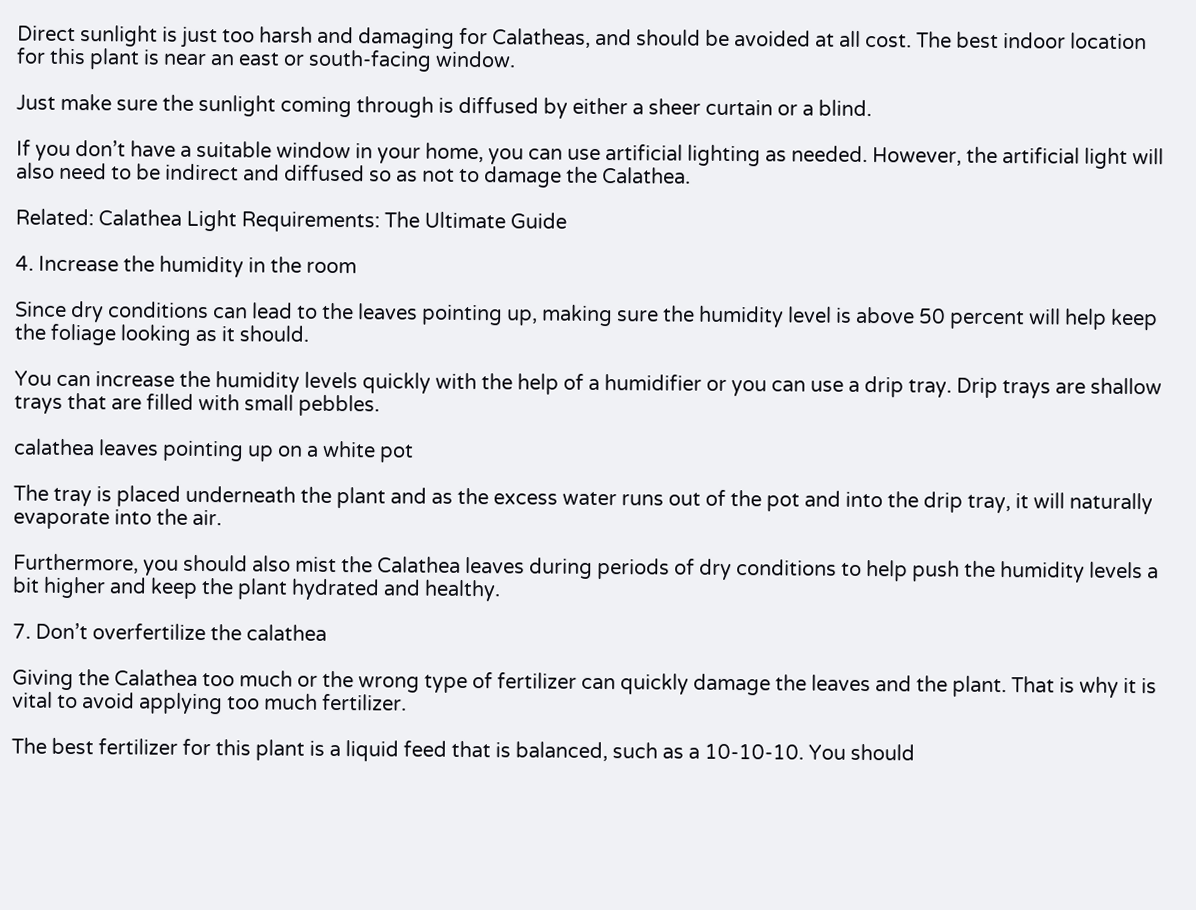Direct sunlight is just too harsh and damaging for Calatheas, and should be avoided at all cost. The best indoor location for this plant is near an east or south-facing window.

Just make sure the sunlight coming through is diffused by either a sheer curtain or a blind.

If you don’t have a suitable window in your home, you can use artificial lighting as needed. However, the artificial light will also need to be indirect and diffused so as not to damage the Calathea.

Related: Calathea Light Requirements: The Ultimate Guide

4. Increase the humidity in the room

Since dry conditions can lead to the leaves pointing up, making sure the humidity level is above 50 percent will help keep the foliage looking as it should.

You can increase the humidity levels quickly with the help of a humidifier or you can use a drip tray. Drip trays are shallow trays that are filled with small pebbles.

calathea leaves pointing up on a white pot

The tray is placed underneath the plant and as the excess water runs out of the pot and into the drip tray, it will naturally evaporate into the air.

Furthermore, you should also mist the Calathea leaves during periods of dry conditions to help push the humidity levels a bit higher and keep the plant hydrated and healthy.

7. Don’t overfertilize the calathea

Giving the Calathea too much or the wrong type of fertilizer can quickly damage the leaves and the plant. That is why it is vital to avoid applying too much fertilizer.

The best fertilizer for this plant is a liquid feed that is balanced, such as a 10-10-10. You should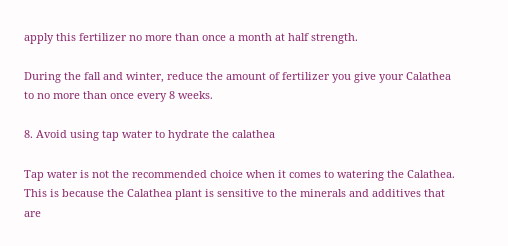apply this fertilizer no more than once a month at half strength.

During the fall and winter, reduce the amount of fertilizer you give your Calathea to no more than once every 8 weeks.

8. Avoid using tap water to hydrate the calathea

Tap water is not the recommended choice when it comes to watering the Calathea. This is because the Calathea plant is sensitive to the minerals and additives that are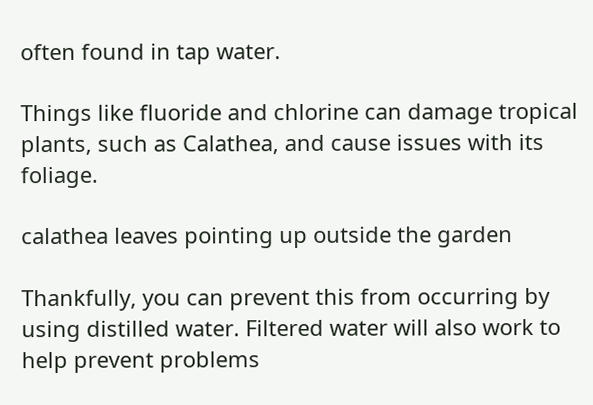often found in tap water.

Things like fluoride and chlorine can damage tropical plants, such as Calathea, and cause issues with its foliage.

calathea leaves pointing up outside the garden

Thankfully, you can prevent this from occurring by using distilled water. Filtered water will also work to help prevent problems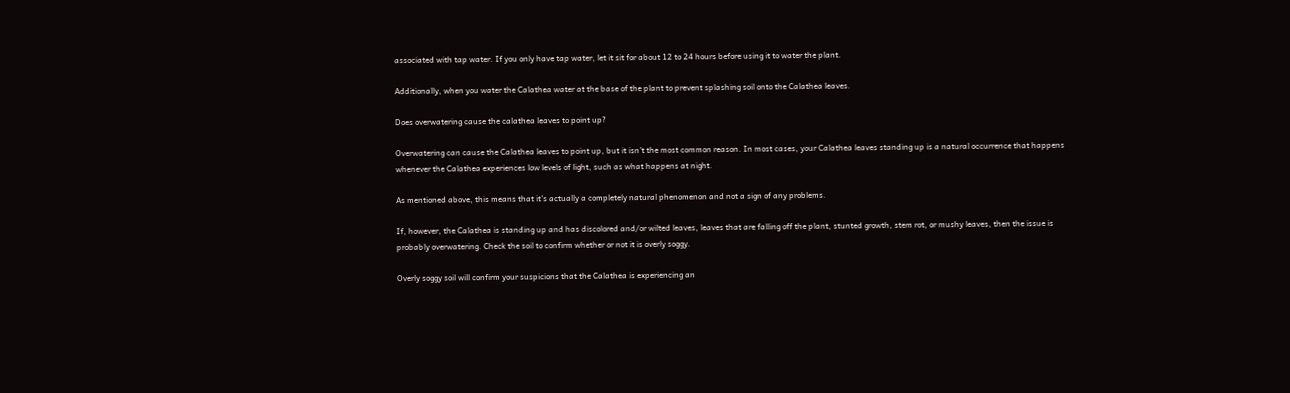associated with tap water. If you only have tap water, let it sit for about 12 to 24 hours before using it to water the plant.

Additionally, when you water the Calathea water at the base of the plant to prevent splashing soil onto the Calathea leaves.

Does overwatering cause the calathea leaves to point up?

Overwatering can cause the Calathea leaves to point up, but it isn’t the most common reason. In most cases, your Calathea leaves standing up is a natural occurrence that happens whenever the Calathea experiences low levels of light, such as what happens at night.

As mentioned above, this means that it’s actually a completely natural phenomenon and not a sign of any problems.

If, however, the Calathea is standing up and has discolored and/or wilted leaves, leaves that are falling off the plant, stunted growth, stem rot, or mushy leaves, then the issue is probably overwatering. Check the soil to confirm whether or not it is overly soggy.

Overly soggy soil will confirm your suspicions that the Calathea is experiencing an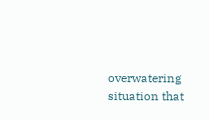overwatering situation that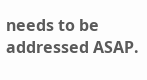needs to be addressed ASAP.